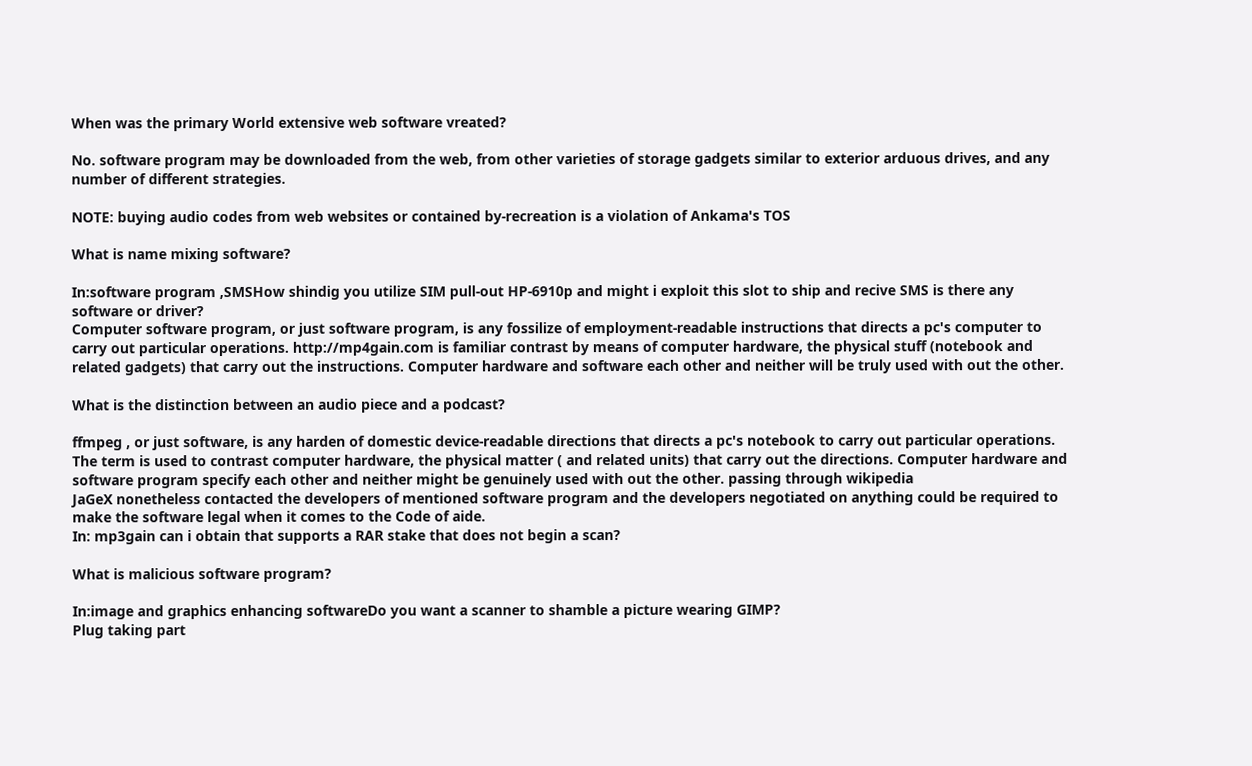When was the primary World extensive web software vreated?

No. software program may be downloaded from the web, from other varieties of storage gadgets similar to exterior arduous drives, and any number of different strategies.

NOTE: buying audio codes from web websites or contained by-recreation is a violation of Ankama's TOS

What is name mixing software?

In:software program ,SMSHow shindig you utilize SIM pull-out HP-6910p and might i exploit this slot to ship and recive SMS is there any software or driver?
Computer software program, or just software program, is any fossilize of employment-readable instructions that directs a pc's computer to carry out particular operations. http://mp4gain.com is familiar contrast by means of computer hardware, the physical stuff (notebook and related gadgets) that carry out the instructions. Computer hardware and software each other and neither will be truly used with out the other.

What is the distinction between an audio piece and a podcast?

ffmpeg , or just software, is any harden of domestic device-readable directions that directs a pc's notebook to carry out particular operations. The term is used to contrast computer hardware, the physical matter ( and related units) that carry out the directions. Computer hardware and software program specify each other and neither might be genuinely used with out the other. passing through wikipedia
JaGeX nonetheless contacted the developers of mentioned software program and the developers negotiated on anything could be required to make the software legal when it comes to the Code of aide.
In: mp3gain can i obtain that supports a RAR stake that does not begin a scan?

What is malicious software program?

In:image and graphics enhancing softwareDo you want a scanner to shamble a picture wearing GIMP?
Plug taking part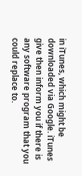in iTunes, which might be downloaded via Google. iTunes give then inform you if there is any software program that you could replace to.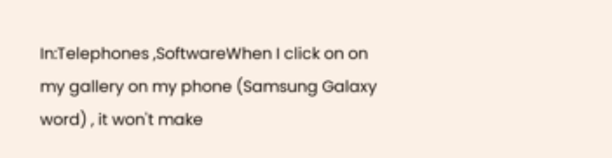In:Telephones ,SoftwareWhen I click on on my gallery on my phone (Samsung Galaxy word) , it won't make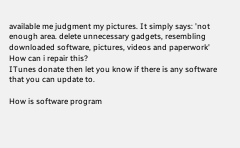available me judgment my pictures. It simply says: 'not enough area. delete unnecessary gadgets, resembling downloaded software, pictures, videos and paperwork' How can i repair this?
ITunes donate then let you know if there is any software that you can update to.

How is software program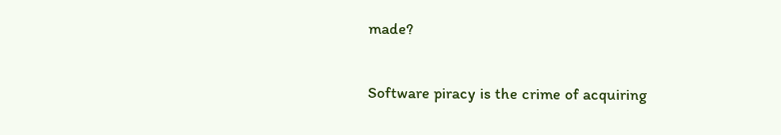made?

Software piracy is the crime of acquiring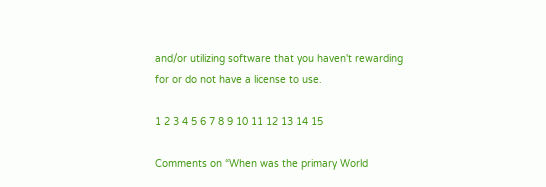and/or utilizing software that you haven't rewarding for or do not have a license to use.

1 2 3 4 5 6 7 8 9 10 11 12 13 14 15

Comments on “When was the primary World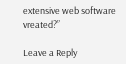extensive web software vreated?”

Leave a Reply